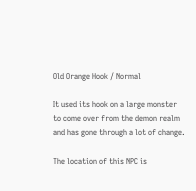Old Orange Hook / Normal

It used its hook on a large monster to come over from the demon realm and has gone through a lot of change.

The location of this NPC is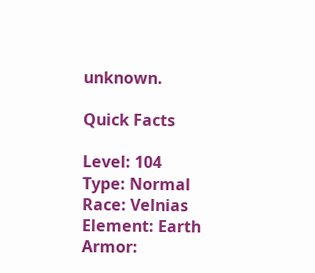unknown.

Quick Facts

Level: 104
Type: Normal
Race: Velnias
Element: Earth
Armor: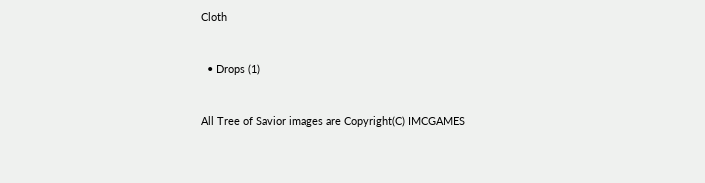Cloth


  • Drops (1)


All Tree of Savior images are Copyright(C) IMCGAMES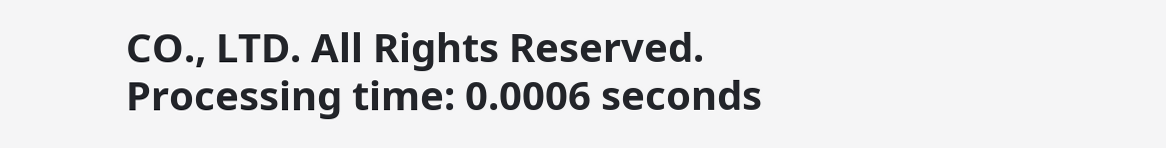CO., LTD. All Rights Reserved.
Processing time: 0.0006 seconds